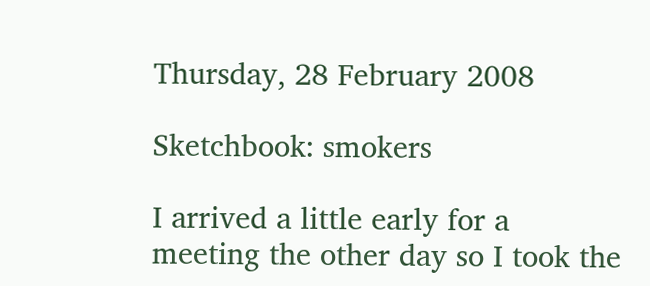Thursday, 28 February 2008

Sketchbook: smokers

I arrived a little early for a meeting the other day so I took the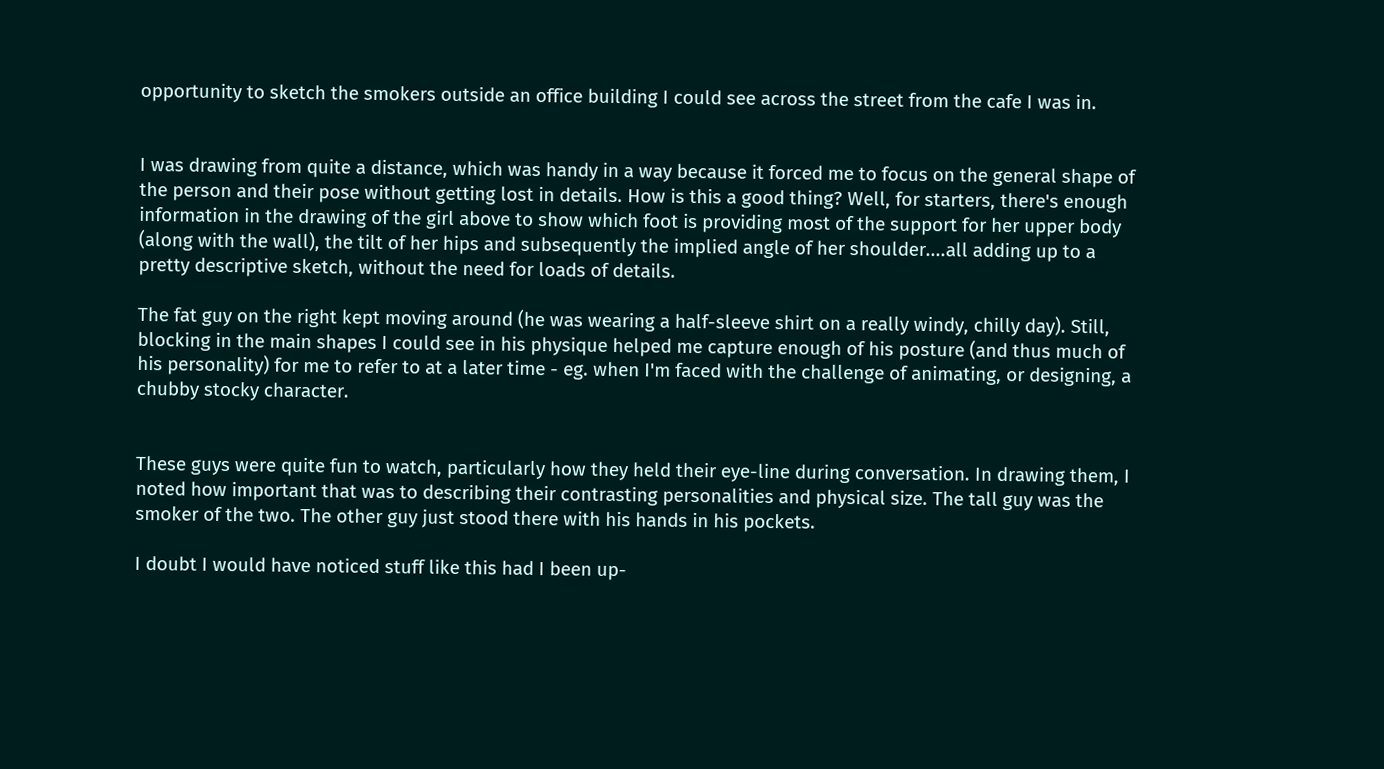opportunity to sketch the smokers outside an office building I could see across the street from the cafe I was in.


I was drawing from quite a distance, which was handy in a way because it forced me to focus on the general shape of the person and their pose without getting lost in details. How is this a good thing? Well, for starters, there's enough information in the drawing of the girl above to show which foot is providing most of the support for her upper body (along with the wall), the tilt of her hips and subsequently the implied angle of her shoulder....all adding up to a pretty descriptive sketch, without the need for loads of details.

The fat guy on the right kept moving around (he was wearing a half-sleeve shirt on a really windy, chilly day). Still, blocking in the main shapes I could see in his physique helped me capture enough of his posture (and thus much of his personality) for me to refer to at a later time - eg. when I'm faced with the challenge of animating, or designing, a chubby stocky character.


These guys were quite fun to watch, particularly how they held their eye-line during conversation. In drawing them, I noted how important that was to describing their contrasting personalities and physical size. The tall guy was the smoker of the two. The other guy just stood there with his hands in his pockets.

I doubt I would have noticed stuff like this had I been up-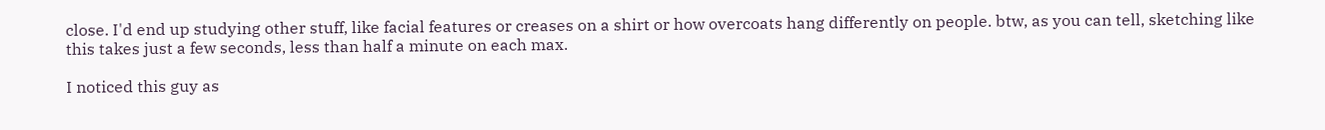close. I'd end up studying other stuff, like facial features or creases on a shirt or how overcoats hang differently on people. btw, as you can tell, sketching like this takes just a few seconds, less than half a minute on each max.

I noticed this guy as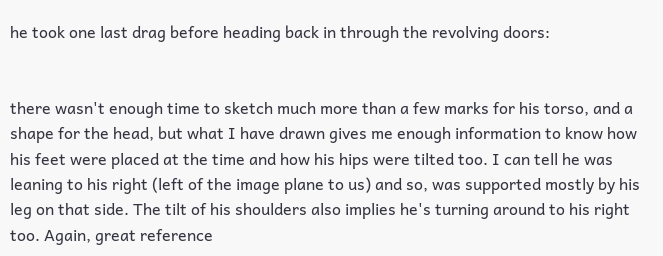he took one last drag before heading back in through the revolving doors:


there wasn't enough time to sketch much more than a few marks for his torso, and a shape for the head, but what I have drawn gives me enough information to know how his feet were placed at the time and how his hips were tilted too. I can tell he was leaning to his right (left of the image plane to us) and so, was supported mostly by his leg on that side. The tilt of his shoulders also implies he's turning around to his right too. Again, great reference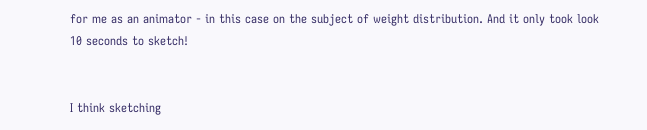for me as an animator - in this case on the subject of weight distribution. And it only took look 10 seconds to sketch!


I think sketching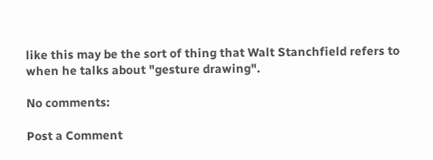like this may be the sort of thing that Walt Stanchfield refers to when he talks about "gesture drawing".

No comments:

Post a Comment